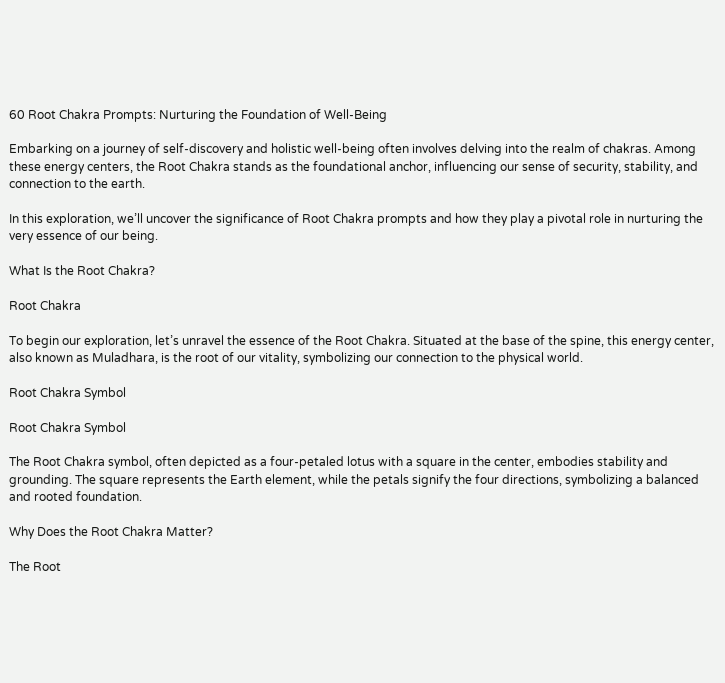60 Root Chakra Prompts: Nurturing the Foundation of Well-Being

Embarking on a journey of self-discovery and holistic well-being often involves delving into the realm of chakras. Among these energy centers, the Root Chakra stands as the foundational anchor, influencing our sense of security, stability, and connection to the earth.

In this exploration, we’ll uncover the significance of Root Chakra prompts and how they play a pivotal role in nurturing the very essence of our being.

What Is the Root Chakra?

Root Chakra

To begin our exploration, let’s unravel the essence of the Root Chakra. Situated at the base of the spine, this energy center, also known as Muladhara, is the root of our vitality, symbolizing our connection to the physical world.

Root Chakra Symbol

Root Chakra Symbol

The Root Chakra symbol, often depicted as a four-petaled lotus with a square in the center, embodies stability and grounding. The square represents the Earth element, while the petals signify the four directions, symbolizing a balanced and rooted foundation.

Why Does the Root Chakra Matter?

The Root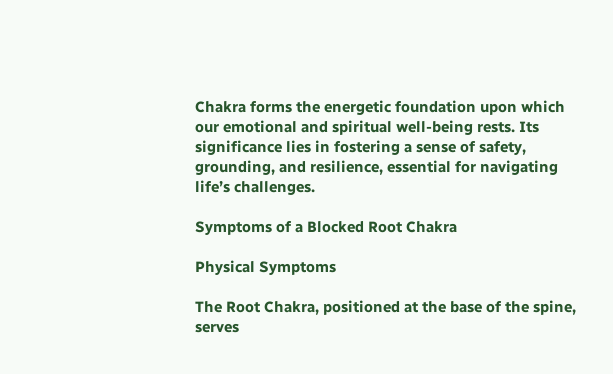Chakra forms the energetic foundation upon which our emotional and spiritual well-being rests. Its significance lies in fostering a sense of safety, grounding, and resilience, essential for navigating life’s challenges.

Symptoms of a Blocked Root Chakra

Physical Symptoms

The Root Chakra, positioned at the base of the spine, serves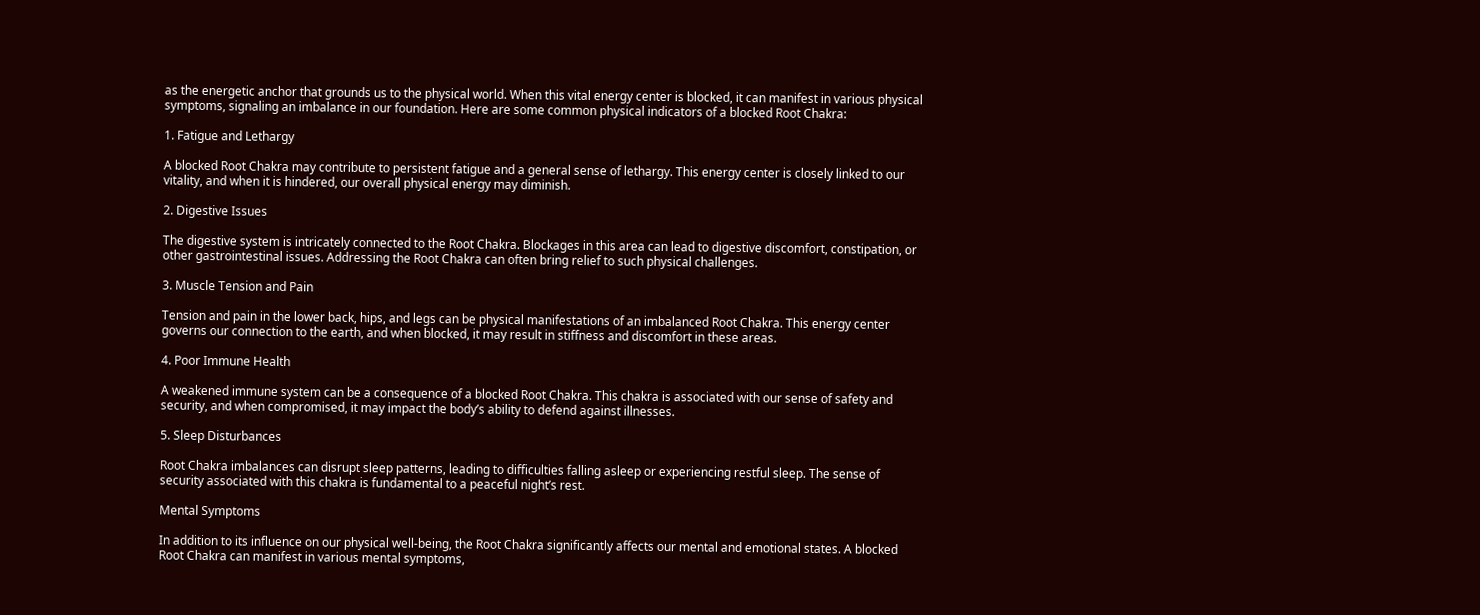as the energetic anchor that grounds us to the physical world. When this vital energy center is blocked, it can manifest in various physical symptoms, signaling an imbalance in our foundation. Here are some common physical indicators of a blocked Root Chakra:

1. Fatigue and Lethargy

A blocked Root Chakra may contribute to persistent fatigue and a general sense of lethargy. This energy center is closely linked to our vitality, and when it is hindered, our overall physical energy may diminish.

2. Digestive Issues

The digestive system is intricately connected to the Root Chakra. Blockages in this area can lead to digestive discomfort, constipation, or other gastrointestinal issues. Addressing the Root Chakra can often bring relief to such physical challenges.

3. Muscle Tension and Pain

Tension and pain in the lower back, hips, and legs can be physical manifestations of an imbalanced Root Chakra. This energy center governs our connection to the earth, and when blocked, it may result in stiffness and discomfort in these areas.

4. Poor Immune Health

A weakened immune system can be a consequence of a blocked Root Chakra. This chakra is associated with our sense of safety and security, and when compromised, it may impact the body’s ability to defend against illnesses.

5. Sleep Disturbances

Root Chakra imbalances can disrupt sleep patterns, leading to difficulties falling asleep or experiencing restful sleep. The sense of security associated with this chakra is fundamental to a peaceful night’s rest.

Mental Symptoms

In addition to its influence on our physical well-being, the Root Chakra significantly affects our mental and emotional states. A blocked Root Chakra can manifest in various mental symptoms,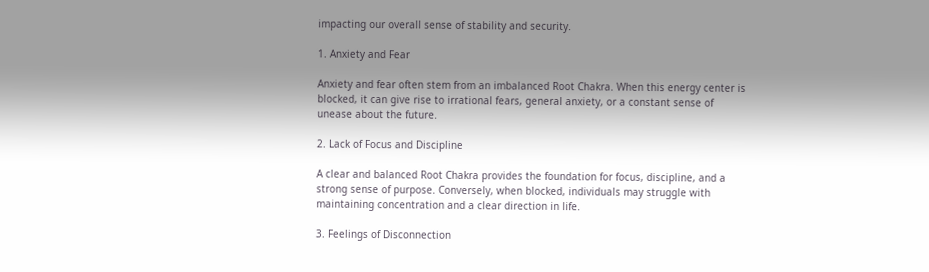impacting our overall sense of stability and security.

1. Anxiety and Fear

Anxiety and fear often stem from an imbalanced Root Chakra. When this energy center is blocked, it can give rise to irrational fears, general anxiety, or a constant sense of unease about the future.

2. Lack of Focus and Discipline

A clear and balanced Root Chakra provides the foundation for focus, discipline, and a strong sense of purpose. Conversely, when blocked, individuals may struggle with maintaining concentration and a clear direction in life.

3. Feelings of Disconnection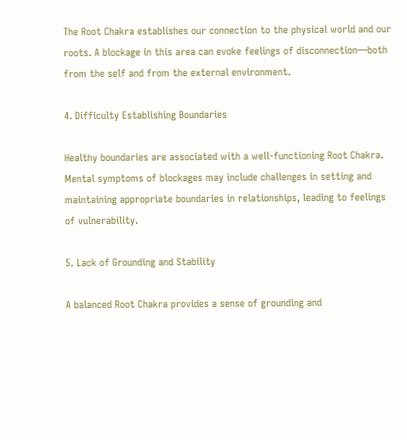The Root Chakra establishes our connection to the physical world and our roots. A blockage in this area can evoke feelings of disconnection—both from the self and from the external environment.

4. Difficulty Establishing Boundaries

Healthy boundaries are associated with a well-functioning Root Chakra. Mental symptoms of blockages may include challenges in setting and maintaining appropriate boundaries in relationships, leading to feelings of vulnerability.

5. Lack of Grounding and Stability

A balanced Root Chakra provides a sense of grounding and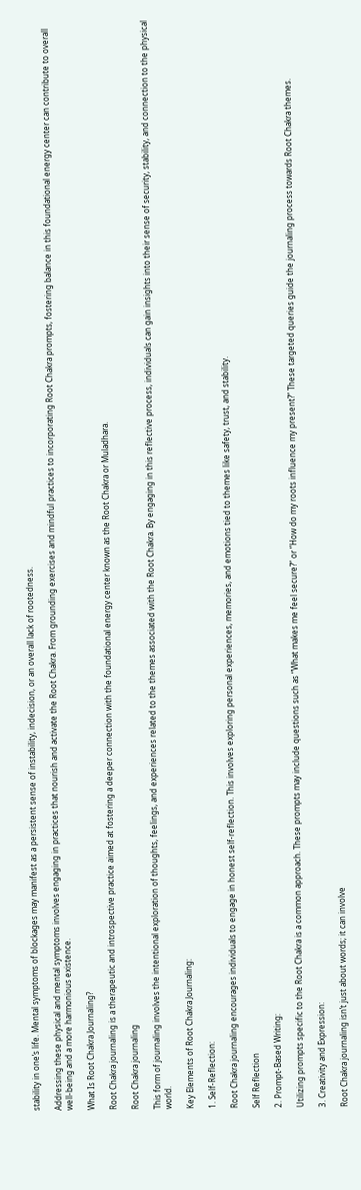stability in one’s life. Mental symptoms of blockages may manifest as a persistent sense of instability, indecision, or an overall lack of rootedness.

Addressing these physical and mental symptoms involves engaging in practices that nourish and activate the Root Chakra. From grounding exercises and mindful practices to incorporating Root Chakra prompts, fostering balance in this foundational energy center can contribute to overall well-being and a more harmonious existence.

What Is Root Chakra Journaling?

Root Chakra journaling is a therapeutic and introspective practice aimed at fostering a deeper connection with the foundational energy center known as the Root Chakra or Muladhara.

Root Chakra journaling

This form of journaling involves the intentional exploration of thoughts, feelings, and experiences related to the themes associated with the Root Chakra. By engaging in this reflective process, individuals can gain insights into their sense of security, stability, and connection to the physical world.

Key Elements of Root Chakra Journaling:

1. Self-Reflection:

Root Chakra journaling encourages individuals to engage in honest self-reflection. This involves exploring personal experiences, memories, and emotions tied to themes like safety, trust, and stability.

Self Reflection

2. Prompt-Based Writing:

Utilizing prompts specific to the Root Chakra is a common approach. These prompts may include questions such as “What makes me feel secure?” or “How do my roots influence my present?” These targeted queries guide the journaling process towards Root Chakra themes.

3. Creativity and Expression:

Root Chakra journaling isn’t just about words; it can involve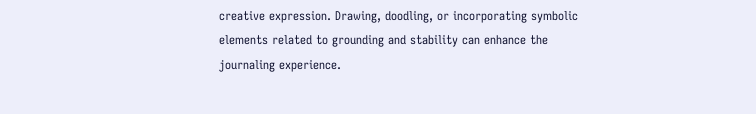creative expression. Drawing, doodling, or incorporating symbolic elements related to grounding and stability can enhance the journaling experience.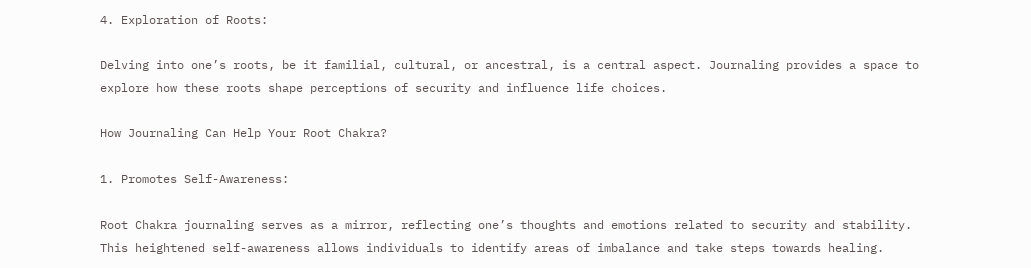4. Exploration of Roots:

Delving into one’s roots, be it familial, cultural, or ancestral, is a central aspect. Journaling provides a space to explore how these roots shape perceptions of security and influence life choices.

How Journaling Can Help Your Root Chakra?

1. Promotes Self-Awareness:

Root Chakra journaling serves as a mirror, reflecting one’s thoughts and emotions related to security and stability. This heightened self-awareness allows individuals to identify areas of imbalance and take steps towards healing.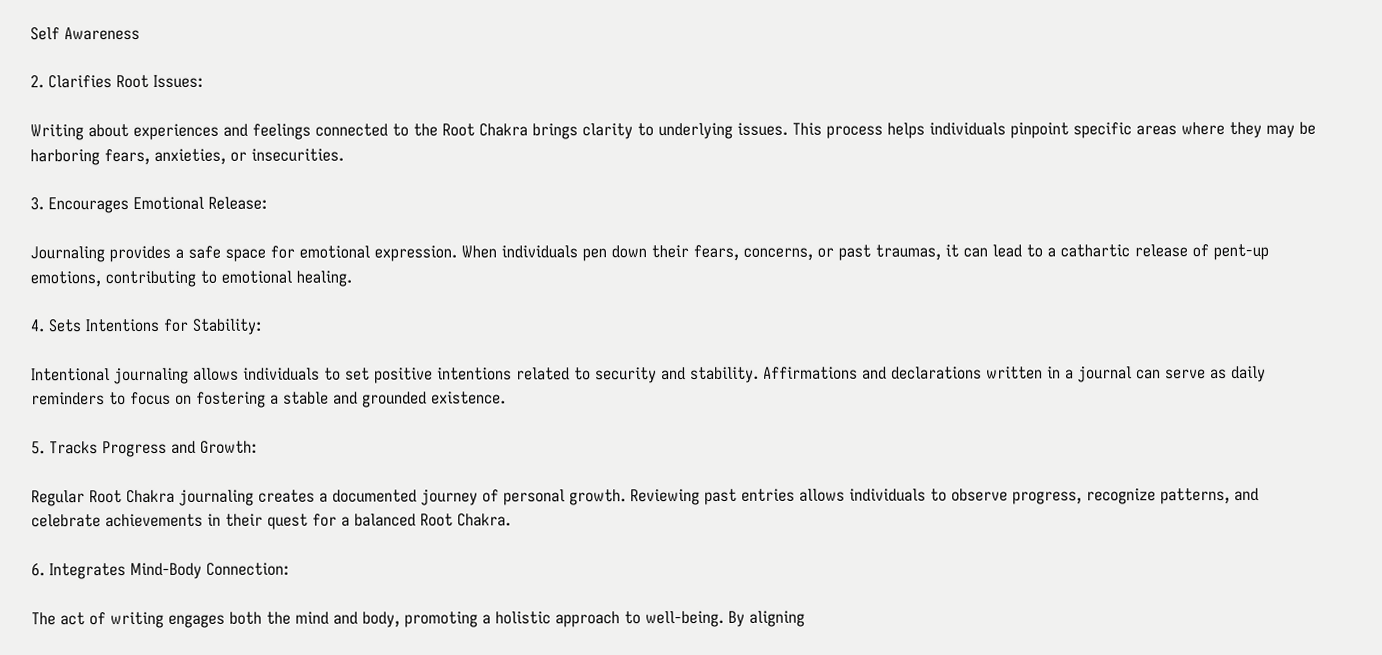Self Awareness

2. Clarifies Root Issues:

Writing about experiences and feelings connected to the Root Chakra brings clarity to underlying issues. This process helps individuals pinpoint specific areas where they may be harboring fears, anxieties, or insecurities.

3. Encourages Emotional Release:

Journaling provides a safe space for emotional expression. When individuals pen down their fears, concerns, or past traumas, it can lead to a cathartic release of pent-up emotions, contributing to emotional healing.

4. Sets Intentions for Stability:

Intentional journaling allows individuals to set positive intentions related to security and stability. Affirmations and declarations written in a journal can serve as daily reminders to focus on fostering a stable and grounded existence.

5. Tracks Progress and Growth:

Regular Root Chakra journaling creates a documented journey of personal growth. Reviewing past entries allows individuals to observe progress, recognize patterns, and celebrate achievements in their quest for a balanced Root Chakra.

6. Integrates Mind-Body Connection:

The act of writing engages both the mind and body, promoting a holistic approach to well-being. By aligning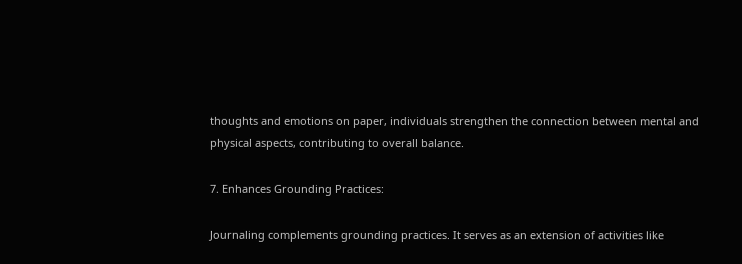thoughts and emotions on paper, individuals strengthen the connection between mental and physical aspects, contributing to overall balance.

7. Enhances Grounding Practices:

Journaling complements grounding practices. It serves as an extension of activities like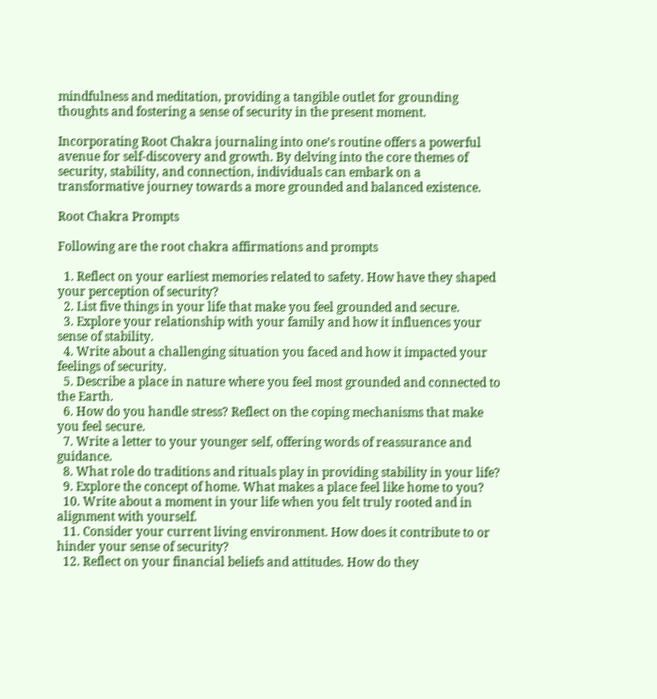mindfulness and meditation, providing a tangible outlet for grounding thoughts and fostering a sense of security in the present moment.

Incorporating Root Chakra journaling into one’s routine offers a powerful avenue for self-discovery and growth. By delving into the core themes of security, stability, and connection, individuals can embark on a transformative journey towards a more grounded and balanced existence.

Root Chakra Prompts

Following are the root chakra affirmations and prompts

  1. Reflect on your earliest memories related to safety. How have they shaped your perception of security?
  2. List five things in your life that make you feel grounded and secure.
  3. Explore your relationship with your family and how it influences your sense of stability.
  4. Write about a challenging situation you faced and how it impacted your feelings of security.
  5. Describe a place in nature where you feel most grounded and connected to the Earth.
  6. How do you handle stress? Reflect on the coping mechanisms that make you feel secure.
  7. Write a letter to your younger self, offering words of reassurance and guidance.
  8. What role do traditions and rituals play in providing stability in your life?
  9. Explore the concept of home. What makes a place feel like home to you?
  10. Write about a moment in your life when you felt truly rooted and in alignment with yourself.
  11. Consider your current living environment. How does it contribute to or hinder your sense of security?
  12. Reflect on your financial beliefs and attitudes. How do they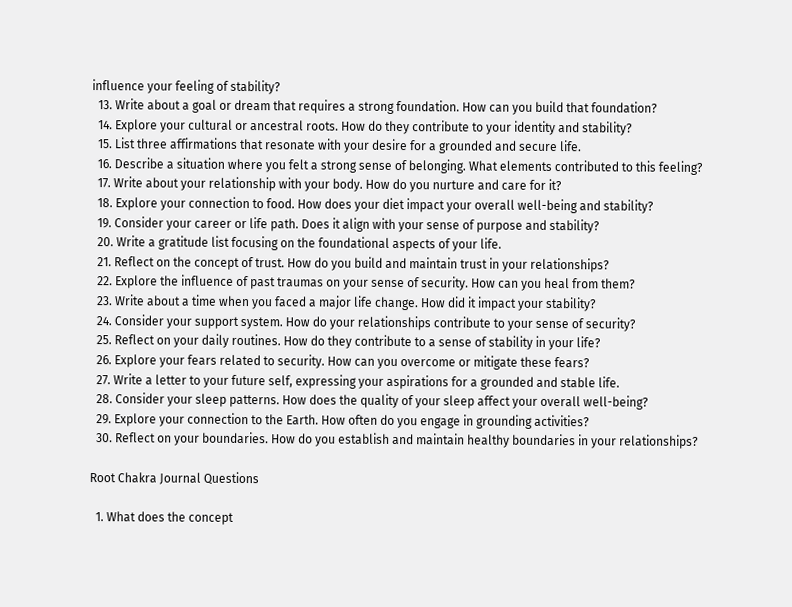influence your feeling of stability?
  13. Write about a goal or dream that requires a strong foundation. How can you build that foundation?
  14. Explore your cultural or ancestral roots. How do they contribute to your identity and stability?
  15. List three affirmations that resonate with your desire for a grounded and secure life.
  16. Describe a situation where you felt a strong sense of belonging. What elements contributed to this feeling?
  17. Write about your relationship with your body. How do you nurture and care for it?
  18. Explore your connection to food. How does your diet impact your overall well-being and stability?
  19. Consider your career or life path. Does it align with your sense of purpose and stability?
  20. Write a gratitude list focusing on the foundational aspects of your life.
  21. Reflect on the concept of trust. How do you build and maintain trust in your relationships?
  22. Explore the influence of past traumas on your sense of security. How can you heal from them?
  23. Write about a time when you faced a major life change. How did it impact your stability?
  24. Consider your support system. How do your relationships contribute to your sense of security?
  25. Reflect on your daily routines. How do they contribute to a sense of stability in your life?
  26. Explore your fears related to security. How can you overcome or mitigate these fears?
  27. Write a letter to your future self, expressing your aspirations for a grounded and stable life.
  28. Consider your sleep patterns. How does the quality of your sleep affect your overall well-being?
  29. Explore your connection to the Earth. How often do you engage in grounding activities?
  30. Reflect on your boundaries. How do you establish and maintain healthy boundaries in your relationships?

Root Chakra Journal Questions

  1. What does the concept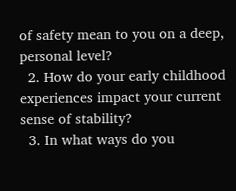of safety mean to you on a deep, personal level?
  2. How do your early childhood experiences impact your current sense of stability?
  3. In what ways do you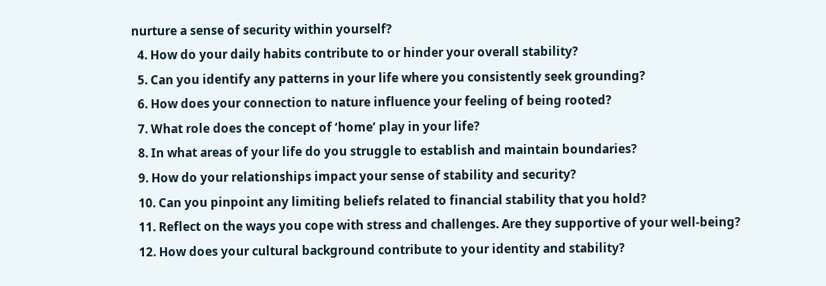nurture a sense of security within yourself?
  4. How do your daily habits contribute to or hinder your overall stability?
  5. Can you identify any patterns in your life where you consistently seek grounding?
  6. How does your connection to nature influence your feeling of being rooted?
  7. What role does the concept of ‘home’ play in your life?
  8. In what areas of your life do you struggle to establish and maintain boundaries?
  9. How do your relationships impact your sense of stability and security?
  10. Can you pinpoint any limiting beliefs related to financial stability that you hold?
  11. Reflect on the ways you cope with stress and challenges. Are they supportive of your well-being?
  12. How does your cultural background contribute to your identity and stability?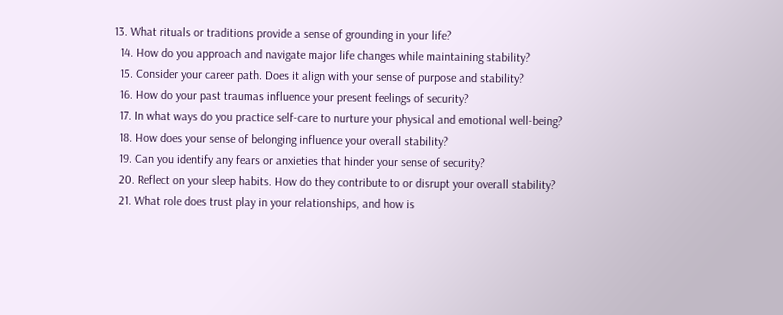13. What rituals or traditions provide a sense of grounding in your life?
  14. How do you approach and navigate major life changes while maintaining stability?
  15. Consider your career path. Does it align with your sense of purpose and stability?
  16. How do your past traumas influence your present feelings of security?
  17. In what ways do you practice self-care to nurture your physical and emotional well-being?
  18. How does your sense of belonging influence your overall stability?
  19. Can you identify any fears or anxieties that hinder your sense of security?
  20. Reflect on your sleep habits. How do they contribute to or disrupt your overall stability?
  21. What role does trust play in your relationships, and how is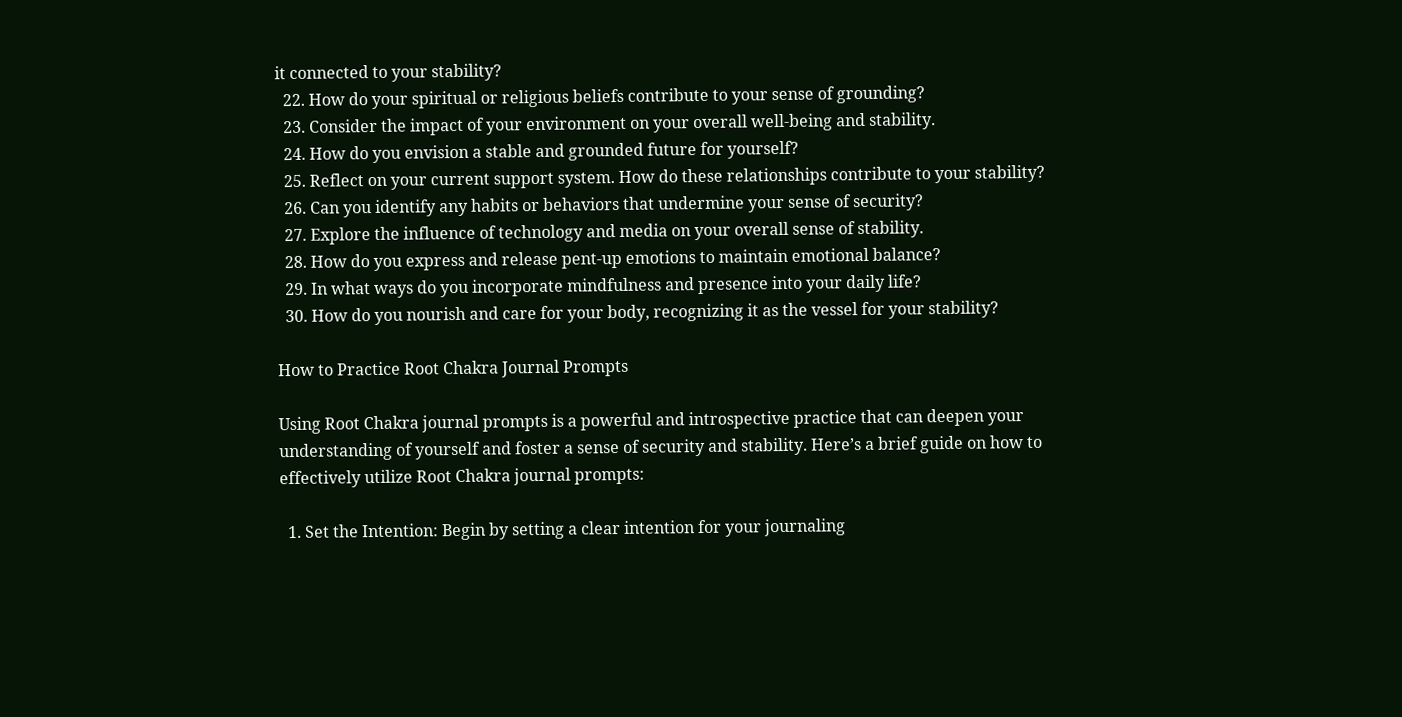it connected to your stability?
  22. How do your spiritual or religious beliefs contribute to your sense of grounding?
  23. Consider the impact of your environment on your overall well-being and stability.
  24. How do you envision a stable and grounded future for yourself?
  25. Reflect on your current support system. How do these relationships contribute to your stability?
  26. Can you identify any habits or behaviors that undermine your sense of security?
  27. Explore the influence of technology and media on your overall sense of stability.
  28. How do you express and release pent-up emotions to maintain emotional balance?
  29. In what ways do you incorporate mindfulness and presence into your daily life?
  30. How do you nourish and care for your body, recognizing it as the vessel for your stability?

How to Practice Root Chakra Journal Prompts

Using Root Chakra journal prompts is a powerful and introspective practice that can deepen your understanding of yourself and foster a sense of security and stability. Here’s a brief guide on how to effectively utilize Root Chakra journal prompts:

  1. Set the Intention: Begin by setting a clear intention for your journaling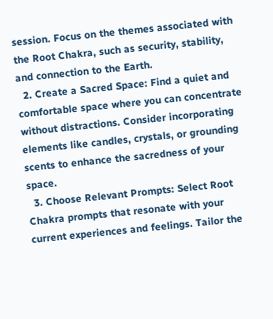session. Focus on the themes associated with the Root Chakra, such as security, stability, and connection to the Earth.
  2. Create a Sacred Space: Find a quiet and comfortable space where you can concentrate without distractions. Consider incorporating elements like candles, crystals, or grounding scents to enhance the sacredness of your space.
  3. Choose Relevant Prompts: Select Root Chakra prompts that resonate with your current experiences and feelings. Tailor the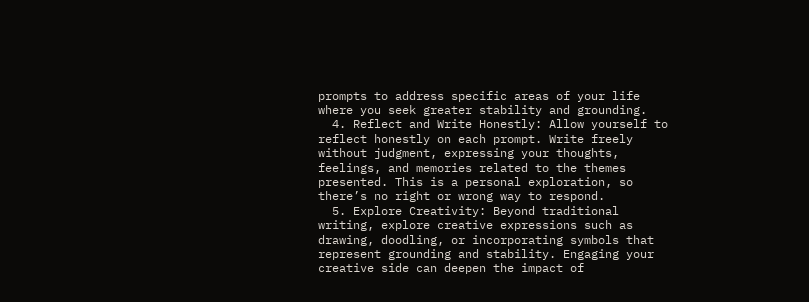prompts to address specific areas of your life where you seek greater stability and grounding.
  4. Reflect and Write Honestly: Allow yourself to reflect honestly on each prompt. Write freely without judgment, expressing your thoughts, feelings, and memories related to the themes presented. This is a personal exploration, so there’s no right or wrong way to respond.
  5. Explore Creativity: Beyond traditional writing, explore creative expressions such as drawing, doodling, or incorporating symbols that represent grounding and stability. Engaging your creative side can deepen the impact of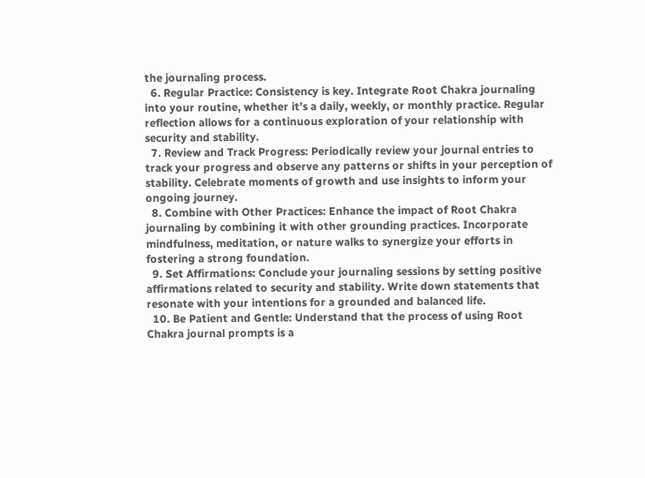the journaling process.
  6. Regular Practice: Consistency is key. Integrate Root Chakra journaling into your routine, whether it’s a daily, weekly, or monthly practice. Regular reflection allows for a continuous exploration of your relationship with security and stability.
  7. Review and Track Progress: Periodically review your journal entries to track your progress and observe any patterns or shifts in your perception of stability. Celebrate moments of growth and use insights to inform your ongoing journey.
  8. Combine with Other Practices: Enhance the impact of Root Chakra journaling by combining it with other grounding practices. Incorporate mindfulness, meditation, or nature walks to synergize your efforts in fostering a strong foundation.
  9. Set Affirmations: Conclude your journaling sessions by setting positive affirmations related to security and stability. Write down statements that resonate with your intentions for a grounded and balanced life.
  10. Be Patient and Gentle: Understand that the process of using Root Chakra journal prompts is a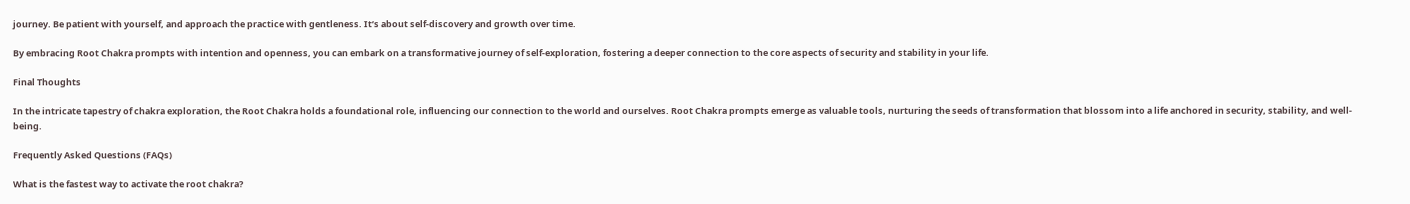journey. Be patient with yourself, and approach the practice with gentleness. It’s about self-discovery and growth over time.

By embracing Root Chakra prompts with intention and openness, you can embark on a transformative journey of self-exploration, fostering a deeper connection to the core aspects of security and stability in your life.

Final Thoughts

In the intricate tapestry of chakra exploration, the Root Chakra holds a foundational role, influencing our connection to the world and ourselves. Root Chakra prompts emerge as valuable tools, nurturing the seeds of transformation that blossom into a life anchored in security, stability, and well-being.

Frequently Asked Questions (FAQs)

What is the fastest way to activate the root chakra?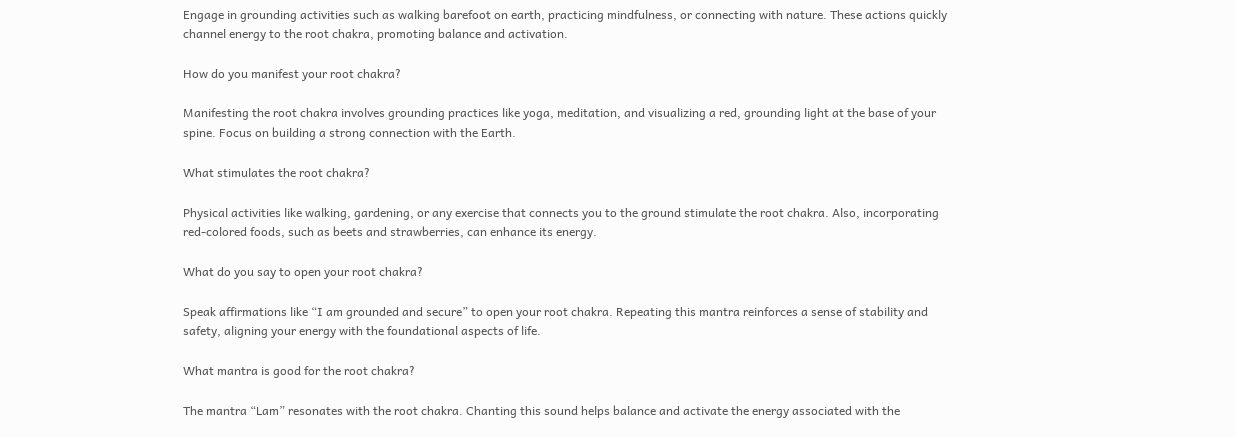Engage in grounding activities such as walking barefoot on earth, practicing mindfulness, or connecting with nature. These actions quickly channel energy to the root chakra, promoting balance and activation.

How do you manifest your root chakra?

Manifesting the root chakra involves grounding practices like yoga, meditation, and visualizing a red, grounding light at the base of your spine. Focus on building a strong connection with the Earth.

What stimulates the root chakra?

Physical activities like walking, gardening, or any exercise that connects you to the ground stimulate the root chakra. Also, incorporating red-colored foods, such as beets and strawberries, can enhance its energy.

What do you say to open your root chakra?

Speak affirmations like “I am grounded and secure” to open your root chakra. Repeating this mantra reinforces a sense of stability and safety, aligning your energy with the foundational aspects of life.

What mantra is good for the root chakra?

The mantra “Lam” resonates with the root chakra. Chanting this sound helps balance and activate the energy associated with the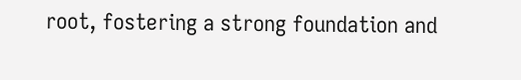root, fostering a strong foundation and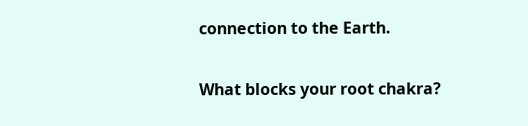connection to the Earth.

What blocks your root chakra?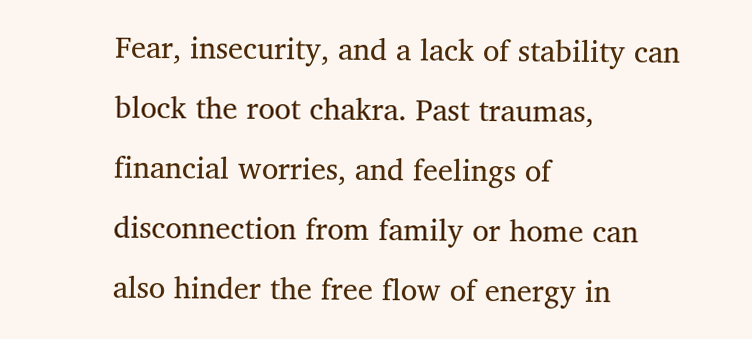Fear, insecurity, and a lack of stability can block the root chakra. Past traumas, financial worries, and feelings of disconnection from family or home can also hinder the free flow of energy in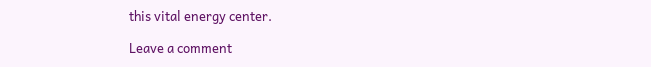this vital energy center.

Leave a comment